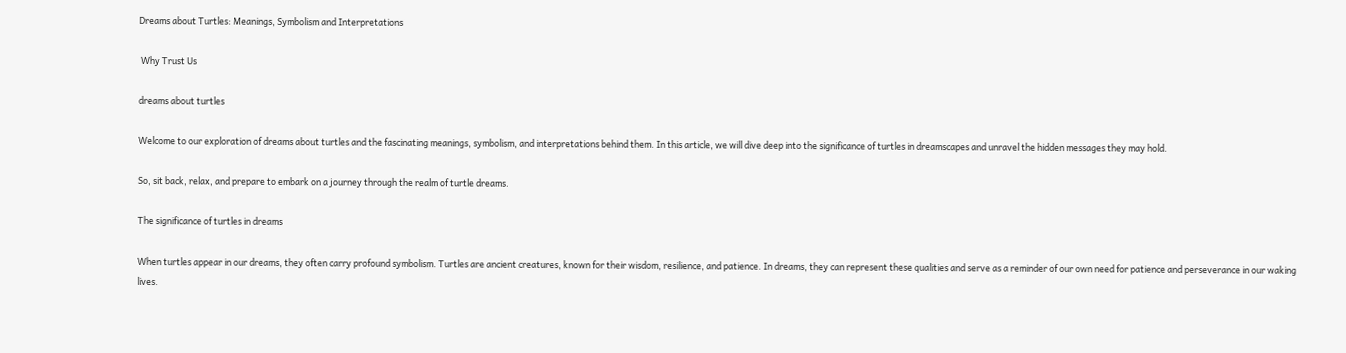Dreams about Turtles: Meanings, Symbolism and Interpretations

 Why Trust Us

dreams about turtles

Welcome to our exploration of dreams about turtles and the fascinating meanings, symbolism, and interpretations behind them. In this article, we will dive deep into the significance of turtles in dreamscapes and unravel the hidden messages they may hold.

So, sit back, relax, and prepare to embark on a journey through the realm of turtle dreams.

The significance of turtles in dreams

When turtles appear in our dreams, they often carry profound symbolism. Turtles are ancient creatures, known for their wisdom, resilience, and patience. In dreams, they can represent these qualities and serve as a reminder of our own need for patience and perseverance in our waking lives.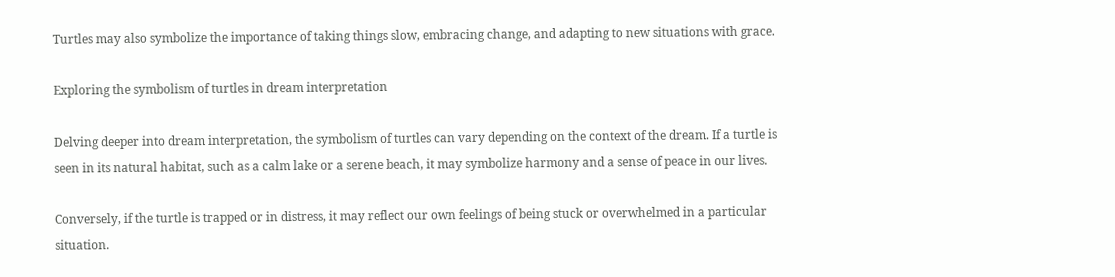Turtles may also symbolize the importance of taking things slow, embracing change, and adapting to new situations with grace.

Exploring the symbolism of turtles in dream interpretation

Delving deeper into dream interpretation, the symbolism of turtles can vary depending on the context of the dream. If a turtle is seen in its natural habitat, such as a calm lake or a serene beach, it may symbolize harmony and a sense of peace in our lives.

Conversely, if the turtle is trapped or in distress, it may reflect our own feelings of being stuck or overwhelmed in a particular situation.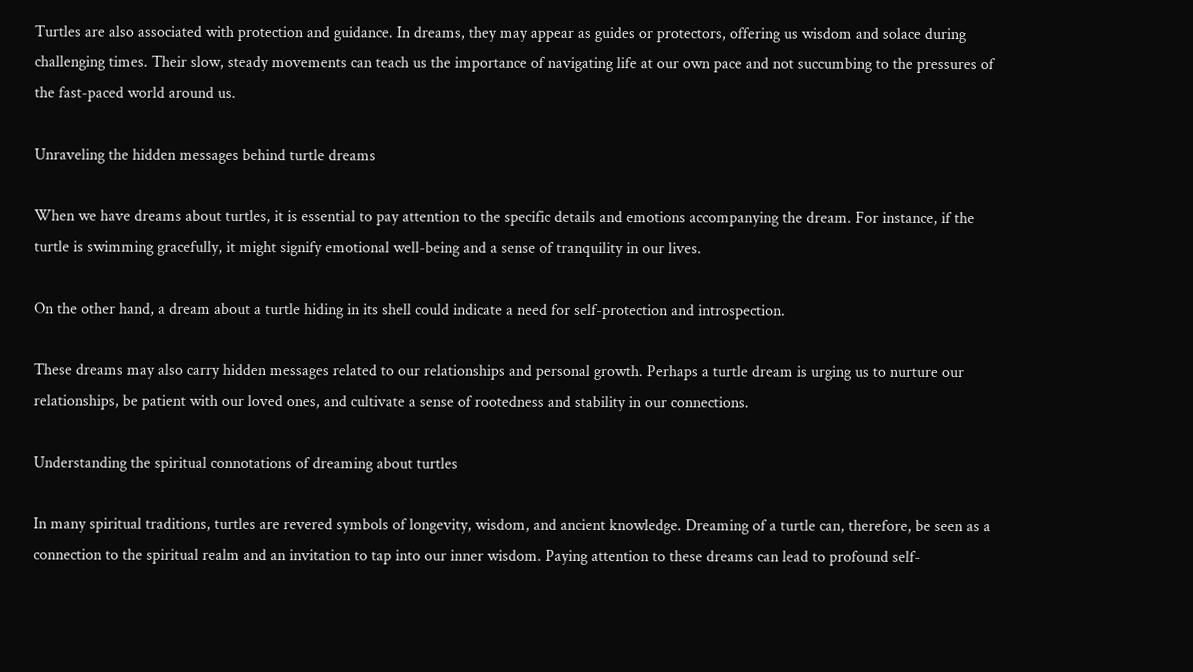Turtles are also associated with protection and guidance. In dreams, they may appear as guides or protectors, offering us wisdom and solace during challenging times. Their slow, steady movements can teach us the importance of navigating life at our own pace and not succumbing to the pressures of the fast-paced world around us.

Unraveling the hidden messages behind turtle dreams

When we have dreams about turtles, it is essential to pay attention to the specific details and emotions accompanying the dream. For instance, if the turtle is swimming gracefully, it might signify emotional well-being and a sense of tranquility in our lives.

On the other hand, a dream about a turtle hiding in its shell could indicate a need for self-protection and introspection.

These dreams may also carry hidden messages related to our relationships and personal growth. Perhaps a turtle dream is urging us to nurture our relationships, be patient with our loved ones, and cultivate a sense of rootedness and stability in our connections.

Understanding the spiritual connotations of dreaming about turtles

In many spiritual traditions, turtles are revered symbols of longevity, wisdom, and ancient knowledge. Dreaming of a turtle can, therefore, be seen as a connection to the spiritual realm and an invitation to tap into our inner wisdom. Paying attention to these dreams can lead to profound self-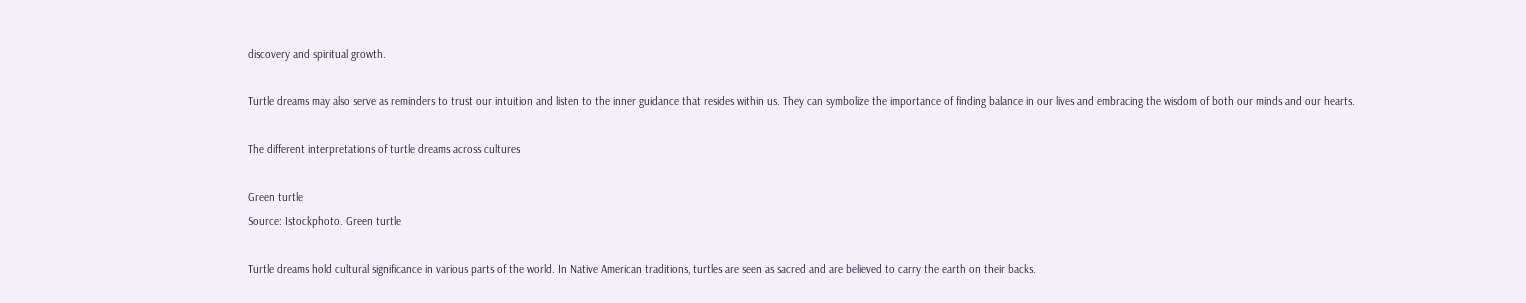discovery and spiritual growth.

Turtle dreams may also serve as reminders to trust our intuition and listen to the inner guidance that resides within us. They can symbolize the importance of finding balance in our lives and embracing the wisdom of both our minds and our hearts.

The different interpretations of turtle dreams across cultures

Green turtle
Source: Istockphoto. Green turtle

Turtle dreams hold cultural significance in various parts of the world. In Native American traditions, turtles are seen as sacred and are believed to carry the earth on their backs.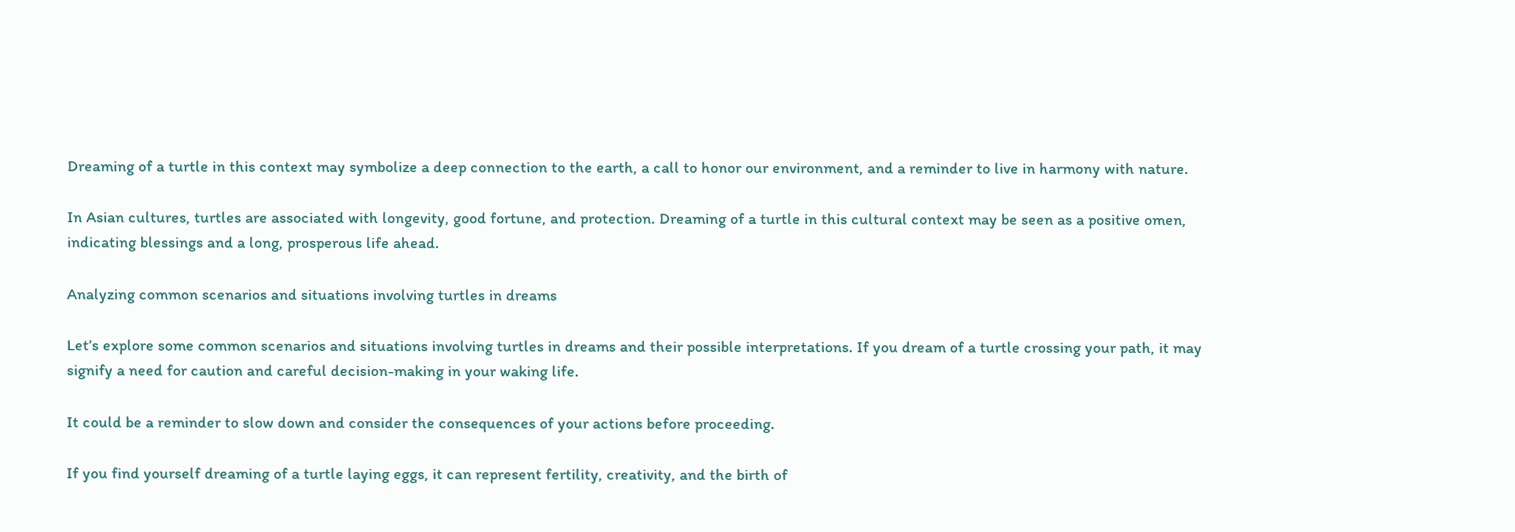Dreaming of a turtle in this context may symbolize a deep connection to the earth, a call to honor our environment, and a reminder to live in harmony with nature.

In Asian cultures, turtles are associated with longevity, good fortune, and protection. Dreaming of a turtle in this cultural context may be seen as a positive omen, indicating blessings and a long, prosperous life ahead.

Analyzing common scenarios and situations involving turtles in dreams

Let’s explore some common scenarios and situations involving turtles in dreams and their possible interpretations. If you dream of a turtle crossing your path, it may signify a need for caution and careful decision-making in your waking life.

It could be a reminder to slow down and consider the consequences of your actions before proceeding.

If you find yourself dreaming of a turtle laying eggs, it can represent fertility, creativity, and the birth of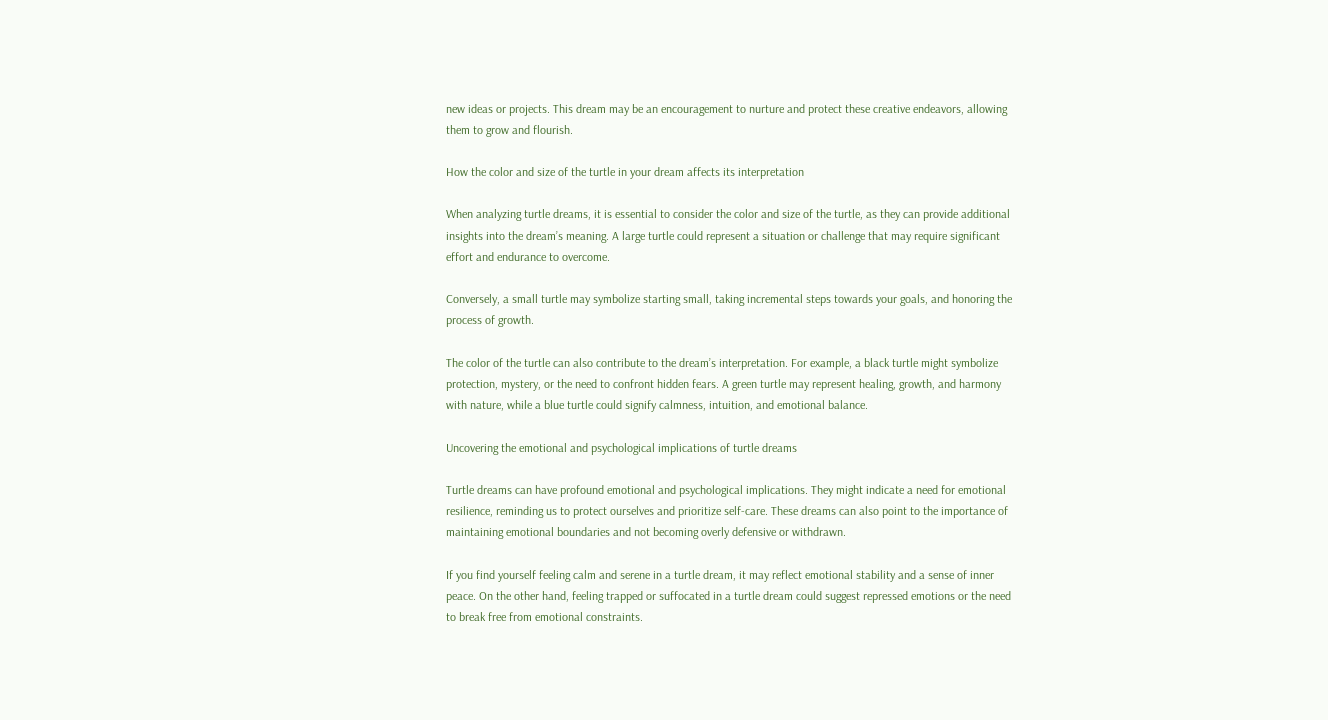new ideas or projects. This dream may be an encouragement to nurture and protect these creative endeavors, allowing them to grow and flourish.

How the color and size of the turtle in your dream affects its interpretation

When analyzing turtle dreams, it is essential to consider the color and size of the turtle, as they can provide additional insights into the dream’s meaning. A large turtle could represent a situation or challenge that may require significant effort and endurance to overcome.

Conversely, a small turtle may symbolize starting small, taking incremental steps towards your goals, and honoring the process of growth.

The color of the turtle can also contribute to the dream’s interpretation. For example, a black turtle might symbolize protection, mystery, or the need to confront hidden fears. A green turtle may represent healing, growth, and harmony with nature, while a blue turtle could signify calmness, intuition, and emotional balance.

Uncovering the emotional and psychological implications of turtle dreams

Turtle dreams can have profound emotional and psychological implications. They might indicate a need for emotional resilience, reminding us to protect ourselves and prioritize self-care. These dreams can also point to the importance of maintaining emotional boundaries and not becoming overly defensive or withdrawn.

If you find yourself feeling calm and serene in a turtle dream, it may reflect emotional stability and a sense of inner peace. On the other hand, feeling trapped or suffocated in a turtle dream could suggest repressed emotions or the need to break free from emotional constraints.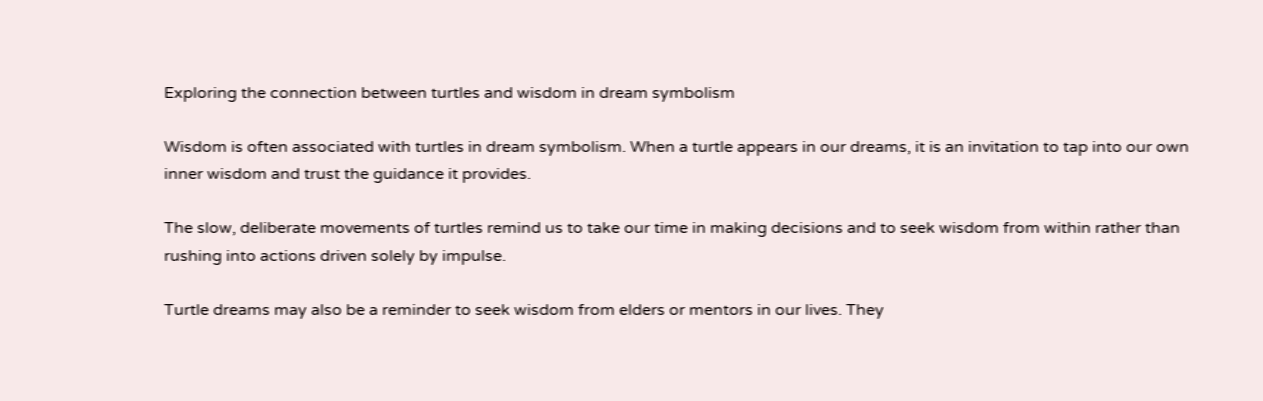Exploring the connection between turtles and wisdom in dream symbolism

Wisdom is often associated with turtles in dream symbolism. When a turtle appears in our dreams, it is an invitation to tap into our own inner wisdom and trust the guidance it provides.

The slow, deliberate movements of turtles remind us to take our time in making decisions and to seek wisdom from within rather than rushing into actions driven solely by impulse.

Turtle dreams may also be a reminder to seek wisdom from elders or mentors in our lives. They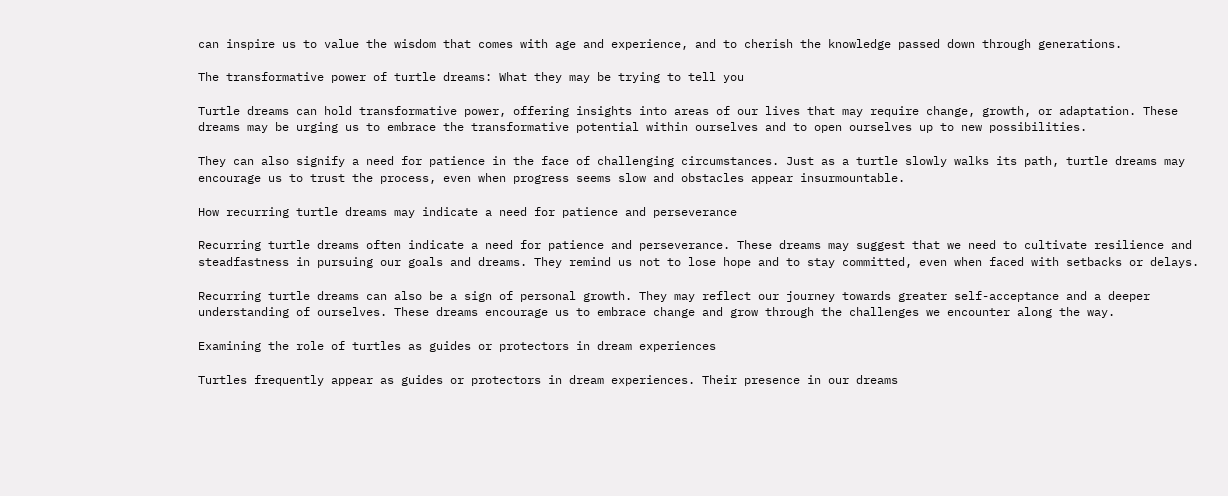can inspire us to value the wisdom that comes with age and experience, and to cherish the knowledge passed down through generations.

The transformative power of turtle dreams: What they may be trying to tell you

Turtle dreams can hold transformative power, offering insights into areas of our lives that may require change, growth, or adaptation. These dreams may be urging us to embrace the transformative potential within ourselves and to open ourselves up to new possibilities.

They can also signify a need for patience in the face of challenging circumstances. Just as a turtle slowly walks its path, turtle dreams may encourage us to trust the process, even when progress seems slow and obstacles appear insurmountable.

How recurring turtle dreams may indicate a need for patience and perseverance

Recurring turtle dreams often indicate a need for patience and perseverance. These dreams may suggest that we need to cultivate resilience and steadfastness in pursuing our goals and dreams. They remind us not to lose hope and to stay committed, even when faced with setbacks or delays.

Recurring turtle dreams can also be a sign of personal growth. They may reflect our journey towards greater self-acceptance and a deeper understanding of ourselves. These dreams encourage us to embrace change and grow through the challenges we encounter along the way.

Examining the role of turtles as guides or protectors in dream experiences

Turtles frequently appear as guides or protectors in dream experiences. Their presence in our dreams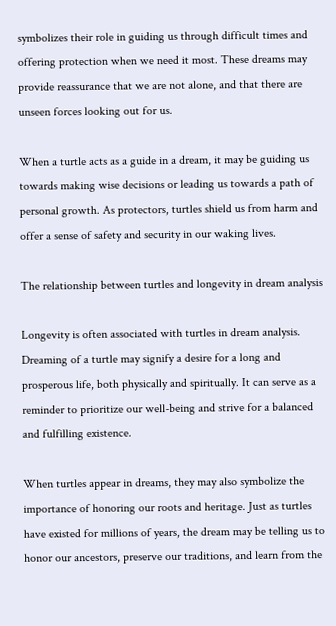symbolizes their role in guiding us through difficult times and offering protection when we need it most. These dreams may provide reassurance that we are not alone, and that there are unseen forces looking out for us.

When a turtle acts as a guide in a dream, it may be guiding us towards making wise decisions or leading us towards a path of personal growth. As protectors, turtles shield us from harm and offer a sense of safety and security in our waking lives.

The relationship between turtles and longevity in dream analysis

Longevity is often associated with turtles in dream analysis. Dreaming of a turtle may signify a desire for a long and prosperous life, both physically and spiritually. It can serve as a reminder to prioritize our well-being and strive for a balanced and fulfilling existence.

When turtles appear in dreams, they may also symbolize the importance of honoring our roots and heritage. Just as turtles have existed for millions of years, the dream may be telling us to honor our ancestors, preserve our traditions, and learn from the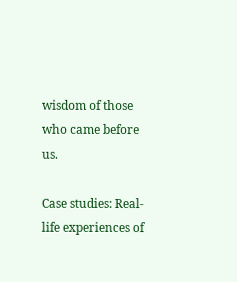wisdom of those who came before us.

Case studies: Real-life experiences of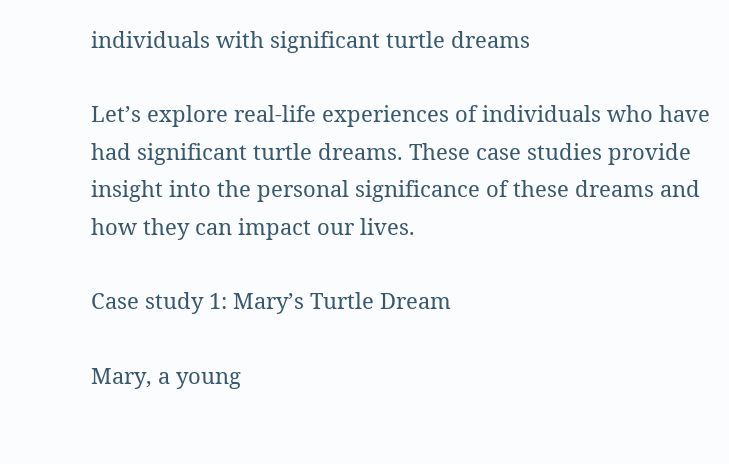individuals with significant turtle dreams

Let’s explore real-life experiences of individuals who have had significant turtle dreams. These case studies provide insight into the personal significance of these dreams and how they can impact our lives.

Case study 1: Mary’s Turtle Dream

Mary, a young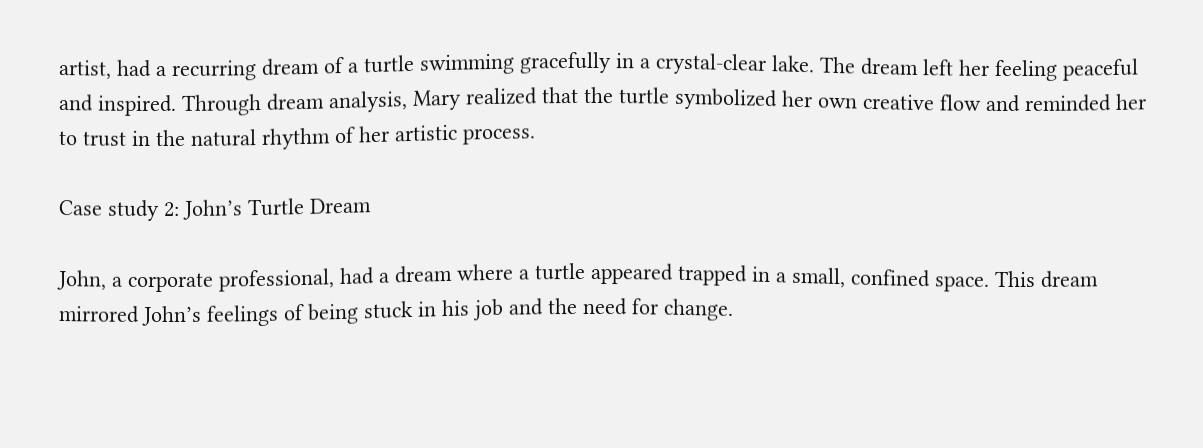artist, had a recurring dream of a turtle swimming gracefully in a crystal-clear lake. The dream left her feeling peaceful and inspired. Through dream analysis, Mary realized that the turtle symbolized her own creative flow and reminded her to trust in the natural rhythm of her artistic process.

Case study 2: John’s Turtle Dream

John, a corporate professional, had a dream where a turtle appeared trapped in a small, confined space. This dream mirrored John’s feelings of being stuck in his job and the need for change.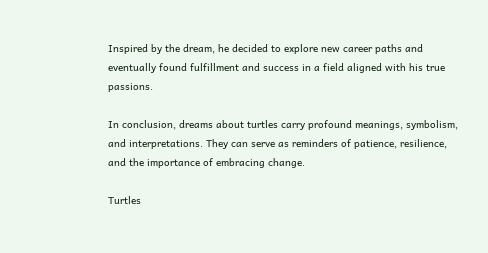Inspired by the dream, he decided to explore new career paths and eventually found fulfillment and success in a field aligned with his true passions.

In conclusion, dreams about turtles carry profound meanings, symbolism, and interpretations. They can serve as reminders of patience, resilience, and the importance of embracing change.

Turtles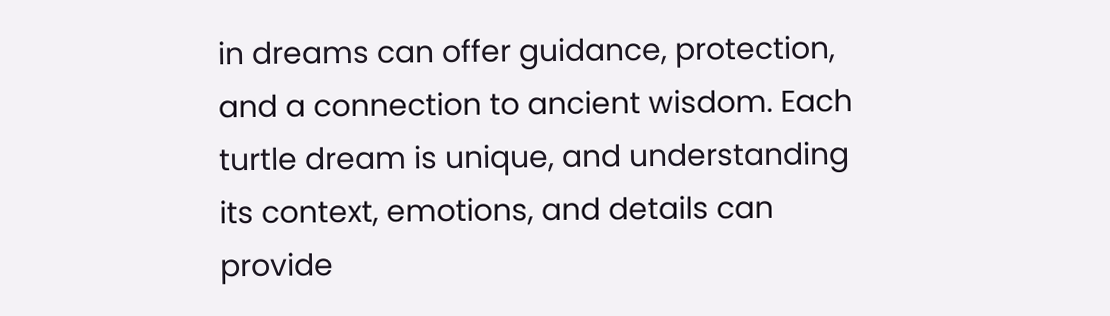in dreams can offer guidance, protection, and a connection to ancient wisdom. Each turtle dream is unique, and understanding its context, emotions, and details can provide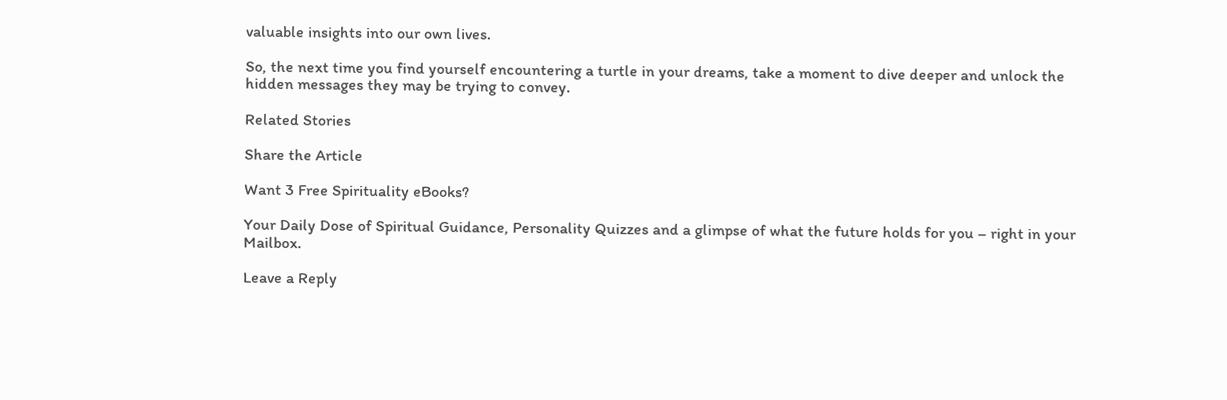valuable insights into our own lives.

So, the next time you find yourself encountering a turtle in your dreams, take a moment to dive deeper and unlock the hidden messages they may be trying to convey.

Related Stories

Share the Article

Want 3 Free Spirituality eBooks?

Your Daily Dose of Spiritual Guidance, Personality Quizzes and a glimpse of what the future holds for you – right in your Mailbox.

Leave a Reply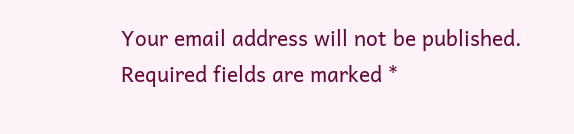Your email address will not be published. Required fields are marked *